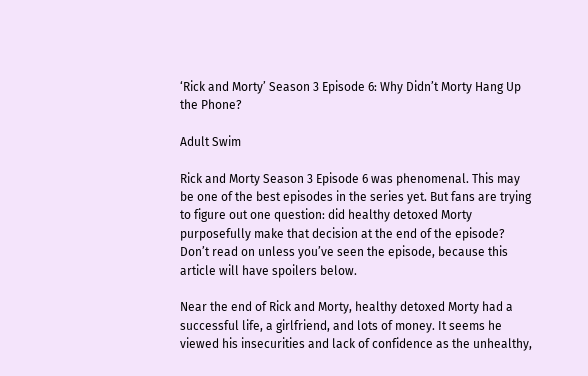‘Rick and Morty’ Season 3 Episode 6: Why Didn’t Morty Hang Up the Phone?

Adult Swim

Rick and Morty Season 3 Episode 6 was phenomenal. This may be one of the best episodes in the series yet. But fans are trying to figure out one question: did healthy detoxed Morty purposefully make that decision at the end of the episode? Don’t read on unless you’ve seen the episode, because this article will have spoilers below.

Near the end of Rick and Morty, healthy detoxed Morty had a successful life, a girlfriend, and lots of money. It seems he viewed his insecurities and lack of confidence as the unhealthy,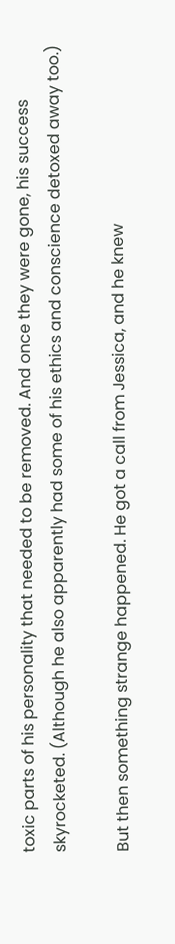toxic parts of his personality that needed to be removed. And once they were gone, his success skyrocketed. (Although he also apparently had some of his ethics and conscience detoxed away too.)

But then something strange happened. He got a call from Jessica, and he knew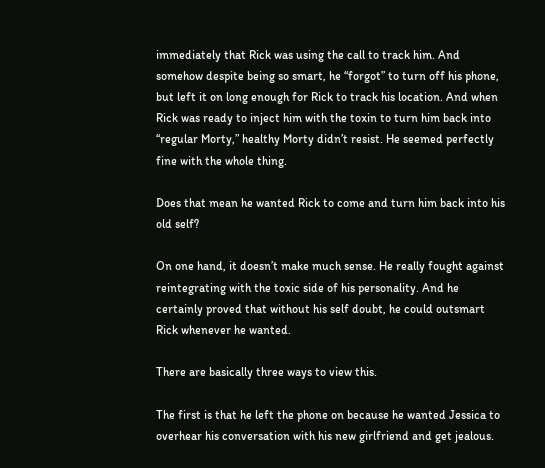immediately that Rick was using the call to track him. And somehow despite being so smart, he “forgot” to turn off his phone, but left it on long enough for Rick to track his location. And when Rick was ready to inject him with the toxin to turn him back into “regular Morty,” healthy Morty didn’t resist. He seemed perfectly fine with the whole thing.

Does that mean he wanted Rick to come and turn him back into his old self?

On one hand, it doesn’t make much sense. He really fought against reintegrating with the toxic side of his personality. And he certainly proved that without his self doubt, he could outsmart Rick whenever he wanted.

There are basically three ways to view this.

The first is that he left the phone on because he wanted Jessica to overhear his conversation with his new girlfriend and get jealous.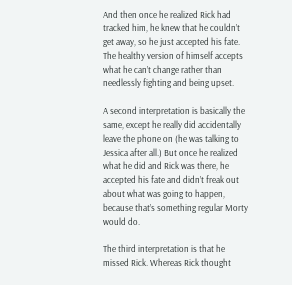And then once he realized Rick had tracked him, he knew that he couldn’t get away, so he just accepted his fate. The healthy version of himself accepts what he can’t change rather than needlessly fighting and being upset.

A second interpretation is basically the same, except he really did accidentally leave the phone on (he was talking to Jessica after all.) But once he realized what he did and Rick was there, he accepted his fate and didn’t freak out about what was going to happen, because that’s something regular Morty would do.

The third interpretation is that he missed Rick. Whereas Rick thought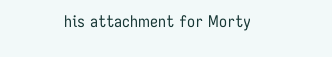his attachment for Morty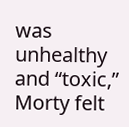was unhealthy and “toxic,” Morty felt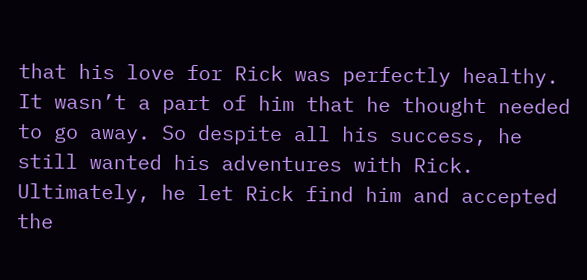that his love for Rick was perfectly healthy. It wasn’t a part of him that he thought needed to go away. So despite all his success, he still wanted his adventures with Rick. Ultimately, he let Rick find him and accepted the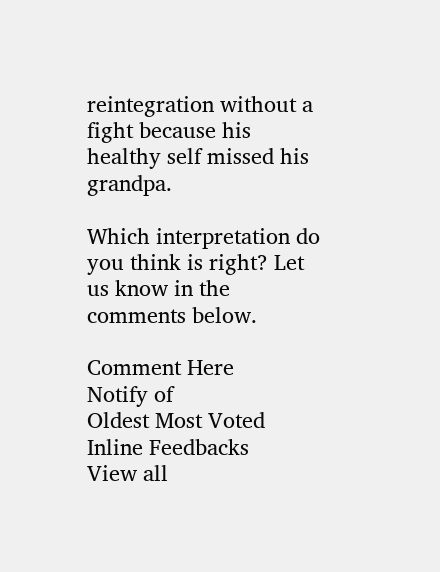reintegration without a fight because his healthy self missed his grandpa.

Which interpretation do you think is right? Let us know in the comments below.

Comment Here
Notify of
Oldest Most Voted
Inline Feedbacks
View all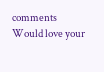comments
Would love your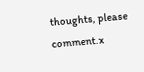thoughts, please comment.x